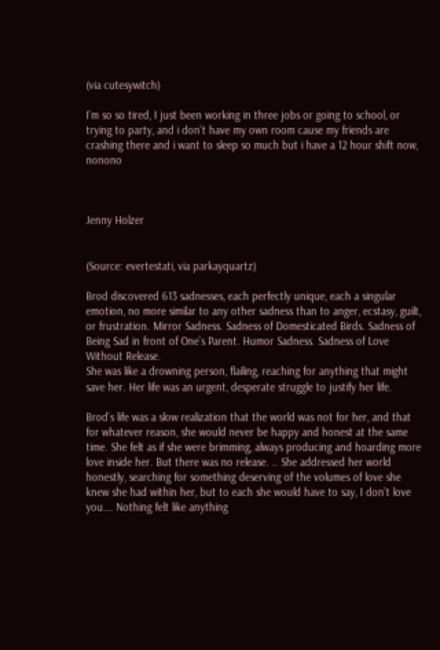(via cutesywitch)

I’m so so tired, I just been working in three jobs or going to school, or trying to party, and i don’t have my own room cause my friends are crashing there and i want to sleep so much but i have a 12 hour shift now, nonono



Jenny Holzer


(Source: evertestati, via parkayquartz)

Brod discovered 613 sadnesses, each perfectly unique, each a singular emotion, no more similar to any other sadness than to anger, ecstasy, guilt, or frustration. Mirror Sadness. Sadness of Domesticated Birds. Sadness of Being Sad in front of One’s Parent. Humor Sadness. Sadness of Love Without Release.
She was like a drowning person, flailing, reaching for anything that might save her. Her life was an urgent, desperate struggle to justify her life.

Brod’s life was a slow realization that the world was not for her, and that for whatever reason, she would never be happy and honest at the same time. She felt as if she were brimming, always producing and hoarding more love inside her. But there was no release. .. She addressed her world honestly, searching for something deserving of the volumes of love she knew she had within her, but to each she would have to say, I don’t love you…. Nothing felt like anything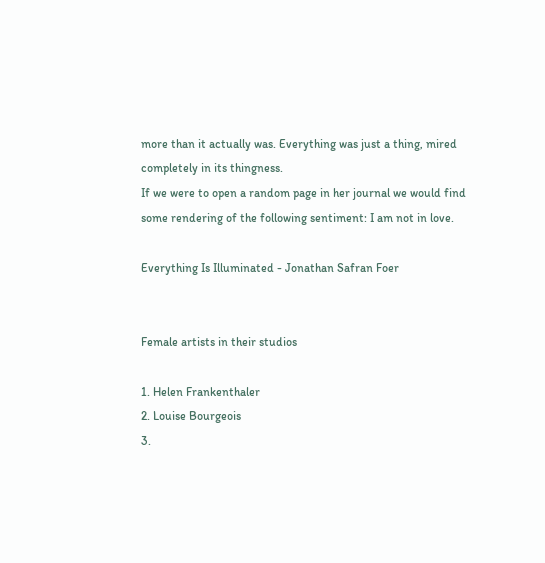more than it actually was. Everything was just a thing, mired completely in its thingness.
If we were to open a random page in her journal we would find some rendering of the following sentiment: I am not in love.

Everything Is Illuminated - Jonathan Safran Foer


Female artists in their studios

1. Helen Frankenthaler
2. Louise Bourgeois
3.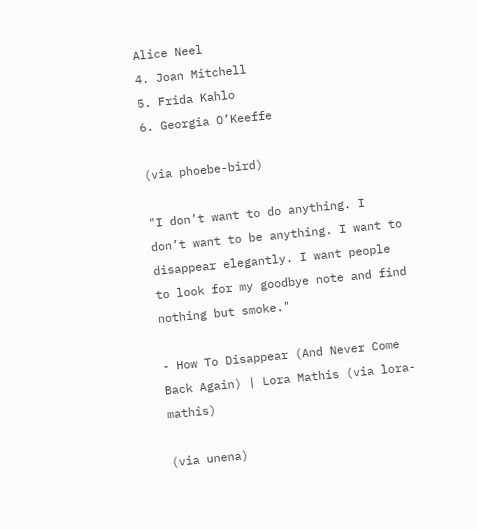Alice Neel
4. Joan Mitchell
5. Frida Kahlo
6. Georgia O’Keeffe

(via phoebe-bird)

"I don’t want to do anything. I don’t want to be anything. I want to disappear elegantly. I want people to look for my goodbye note and find nothing but smoke."

- How To Disappear (And Never Come Back Again) | Lora Mathis (via lora-mathis)

(via unena)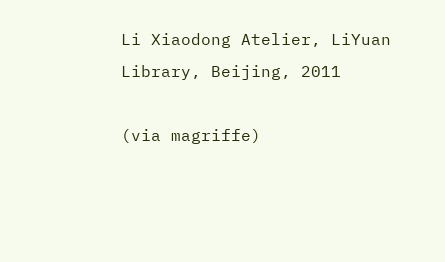Li Xiaodong Atelier, LiYuan Library, Beijing, 2011

(via magriffe)